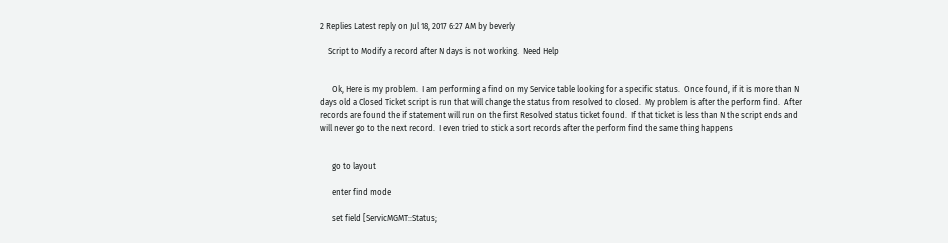2 Replies Latest reply on Jul 18, 2017 6:27 AM by beverly

    Script to Modify a record after N days is not working.  Need Help


      Ok, Here is my problem.  I am performing a find on my Service table looking for a specific status.  Once found, if it is more than N days old a Closed Ticket script is run that will change the status from resolved to closed.  My problem is after the perform find.  After records are found the if statement will run on the first Resolved status ticket found.  If that ticket is less than N the script ends and will never go to the next record.  I even tried to stick a sort records after the perform find the same thing happens


      go to layout

      enter find mode

      set field [ServicMGMT::Status;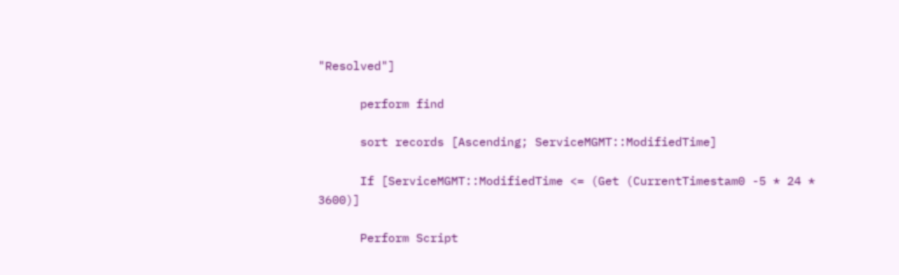"Resolved"]

      perform find

      sort records [Ascending; ServiceMGMT::ModifiedTime]

      If [ServiceMGMT::ModifiedTime <= (Get (CurrentTimestam0 -5 * 24 * 3600)]

      Perform Script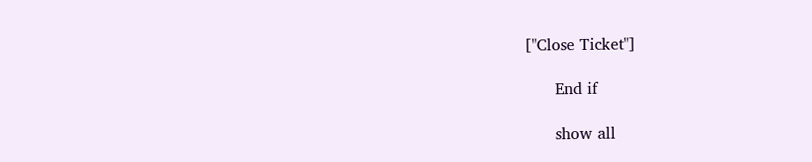["Close Ticket"]

      End if

      show all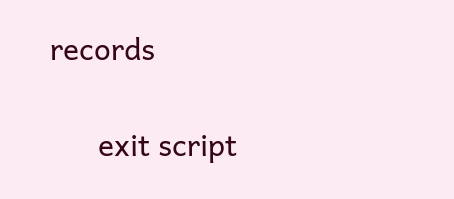records

      exit script